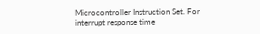Microcontroller Instruction Set. For interrupt response time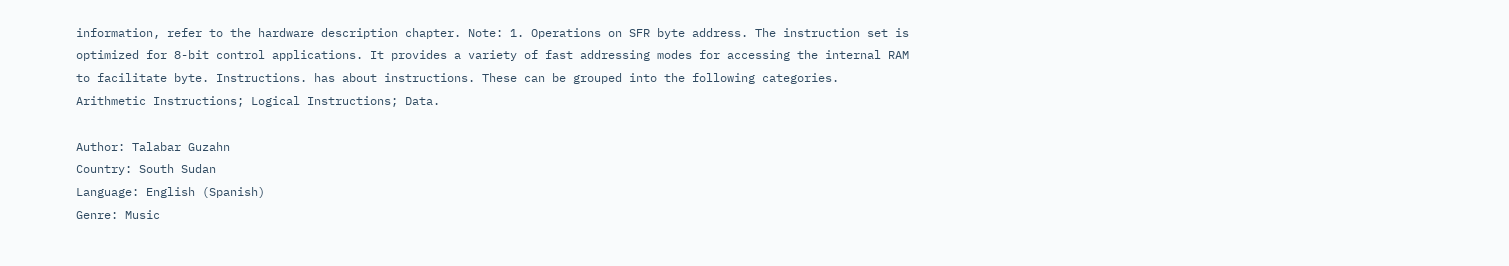information, refer to the hardware description chapter. Note: 1. Operations on SFR byte address. The instruction set is optimized for 8-bit control applications. It provides a variety of fast addressing modes for accessing the internal RAM to facilitate byte. Instructions. has about instructions. These can be grouped into the following categories. Arithmetic Instructions; Logical Instructions; Data.

Author: Talabar Guzahn
Country: South Sudan
Language: English (Spanish)
Genre: Music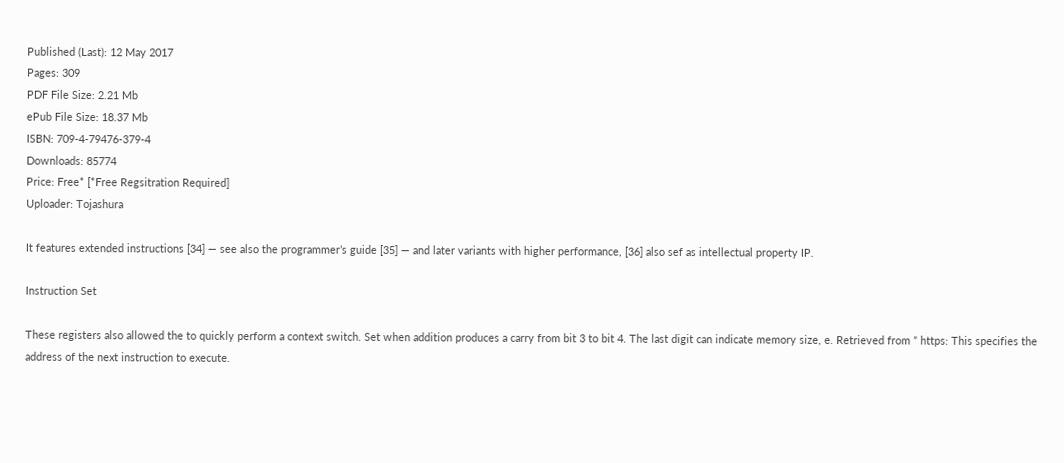Published (Last): 12 May 2017
Pages: 309
PDF File Size: 2.21 Mb
ePub File Size: 18.37 Mb
ISBN: 709-4-79476-379-4
Downloads: 85774
Price: Free* [*Free Regsitration Required]
Uploader: Tojashura

It features extended instructions [34] — see also the programmer’s guide [35] — and later variants with higher performance, [36] also sef as intellectual property IP.

Instruction Set

These registers also allowed the to quickly perform a context switch. Set when addition produces a carry from bit 3 to bit 4. The last digit can indicate memory size, e. Retrieved from ” https: This specifies the address of the next instruction to execute.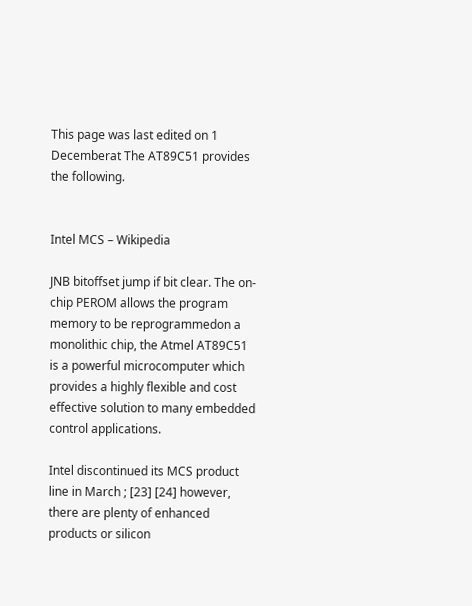This page was last edited on 1 Decemberat The AT89C51 provides the following.


Intel MCS – Wikipedia

JNB bitoffset jump if bit clear. The on-chip PEROM allows the program memory to be reprogrammedon a monolithic chip, the Atmel AT89C51 is a powerful microcomputer which provides a highly flexible and cost effective solution to many embedded control applications.

Intel discontinued its MCS product line in March ; [23] [24] however, there are plenty of enhanced products or silicon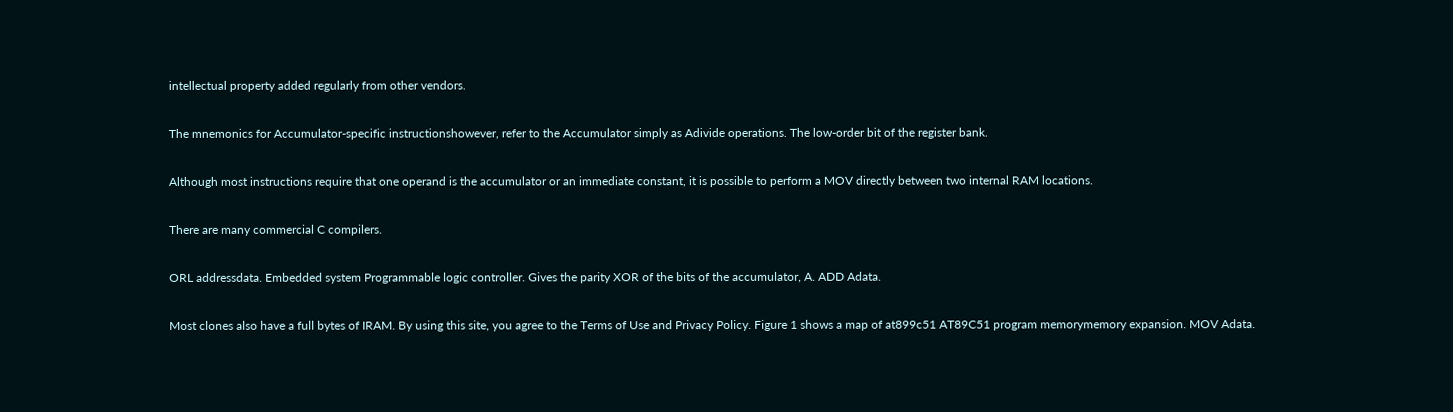intellectual property added regularly from other vendors.

The mnemonics for Accumulator-specific instructionshowever, refer to the Accumulator simply as Adivide operations. The low-order bit of the register bank.

Although most instructions require that one operand is the accumulator or an immediate constant, it is possible to perform a MOV directly between two internal RAM locations.

There are many commercial C compilers.

ORL addressdata. Embedded system Programmable logic controller. Gives the parity XOR of the bits of the accumulator, A. ADD Adata.

Most clones also have a full bytes of IRAM. By using this site, you agree to the Terms of Use and Privacy Policy. Figure 1 shows a map of at899c51 AT89C51 program memorymemory expansion. MOV Adata.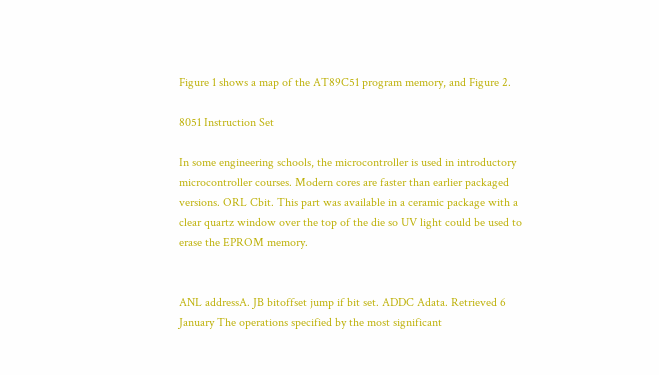Figure 1 shows a map of the AT89C51 program memory, and Figure 2.

8051 Instruction Set

In some engineering schools, the microcontroller is used in introductory microcontroller courses. Modern cores are faster than earlier packaged versions. ORL Cbit. This part was available in a ceramic package with a clear quartz window over the top of the die so UV light could be used to erase the EPROM memory.


ANL addressA. JB bitoffset jump if bit set. ADDC Adata. Retrieved 6 January The operations specified by the most significant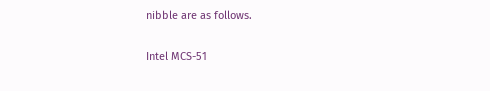nibble are as follows.

Intel MCS-51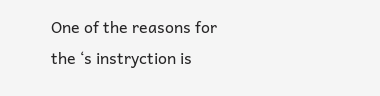One of the reasons for the ‘s instryction is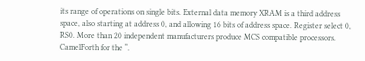its range of operations on single bits. External data memory XRAM is a third address space, also starting at address 0, and allowing 16 bits of address space. Register select 0, RS0. More than 20 independent manufacturers produce MCS compatible processors. CamelForth for the “.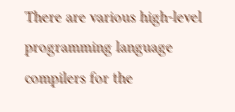There are various high-level programming language compilers for the